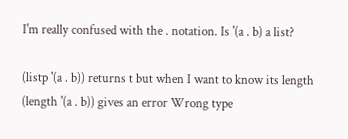I'm really confused with the . notation. Is '(a . b) a list?

(listp '(a . b)) returns t but when I want to know its length (length '(a . b)) gives an error Wrong type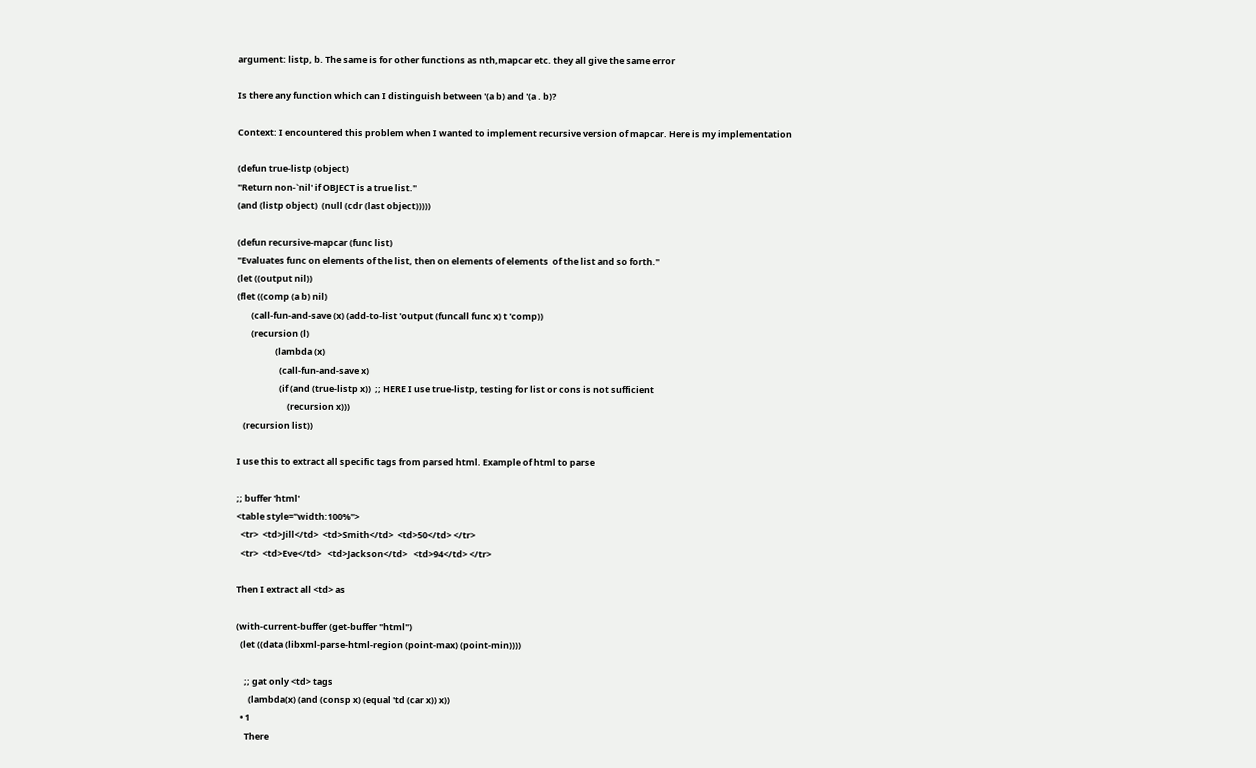argument: listp, b. The same is for other functions as nth,mapcar etc. they all give the same error

Is there any function which can I distinguish between '(a b) and '(a . b)?

Context: I encountered this problem when I wanted to implement recursive version of mapcar. Here is my implementation

(defun true-listp (object)
"Return non-`nil' if OBJECT is a true list."
(and (listp object)  (null (cdr (last object)))))

(defun recursive-mapcar (func list)
"Evaluates func on elements of the list, then on elements of elements  of the list and so forth."
(let ((output nil))
(flet ((comp (a b) nil)
       (call-fun-and-save (x) (add-to-list 'output (funcall func x) t 'comp))
       (recursion (l)
                   (lambda (x)
                     (call-fun-and-save x)
                     (if (and (true-listp x))  ;; HERE I use true-listp, testing for list or cons is not sufficient
                         (recursion x)))
   (recursion list))

I use this to extract all specific tags from parsed html. Example of html to parse

;; buffer 'html'
<table style="width:100%">
  <tr>  <td>Jill</td>  <td>Smith</td>  <td>50</td> </tr>
  <tr>  <td>Eve</td>   <td>Jackson</td>   <td>94</td> </tr>

Then I extract all <td> as

(with-current-buffer (get-buffer "html")
  (let ((data (libxml-parse-html-region (point-max) (point-min))))

    ;; gat only <td> tags
      (lambda(x) (and (consp x) (equal 'td (car x)) x))
  • 1
    There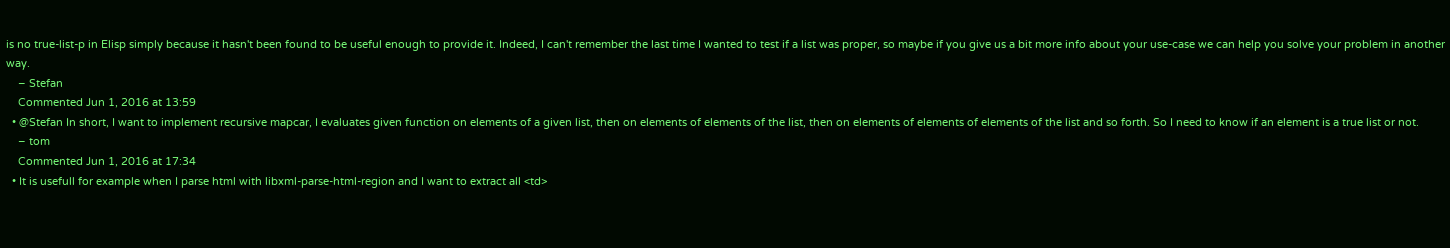is no true-list-p in Elisp simply because it hasn't been found to be useful enough to provide it. Indeed, I can't remember the last time I wanted to test if a list was proper, so maybe if you give us a bit more info about your use-case we can help you solve your problem in another way.
    – Stefan
    Commented Jun 1, 2016 at 13:59
  • @Stefan In short, I want to implement recursive mapcar, I evaluates given function on elements of a given list, then on elements of elements of the list, then on elements of elements of elements of the list and so forth. So I need to know if an element is a true list or not.
    – tom
    Commented Jun 1, 2016 at 17:34
  • It is usefull for example when I parse html with libxml-parse-html-region and I want to extract all <td>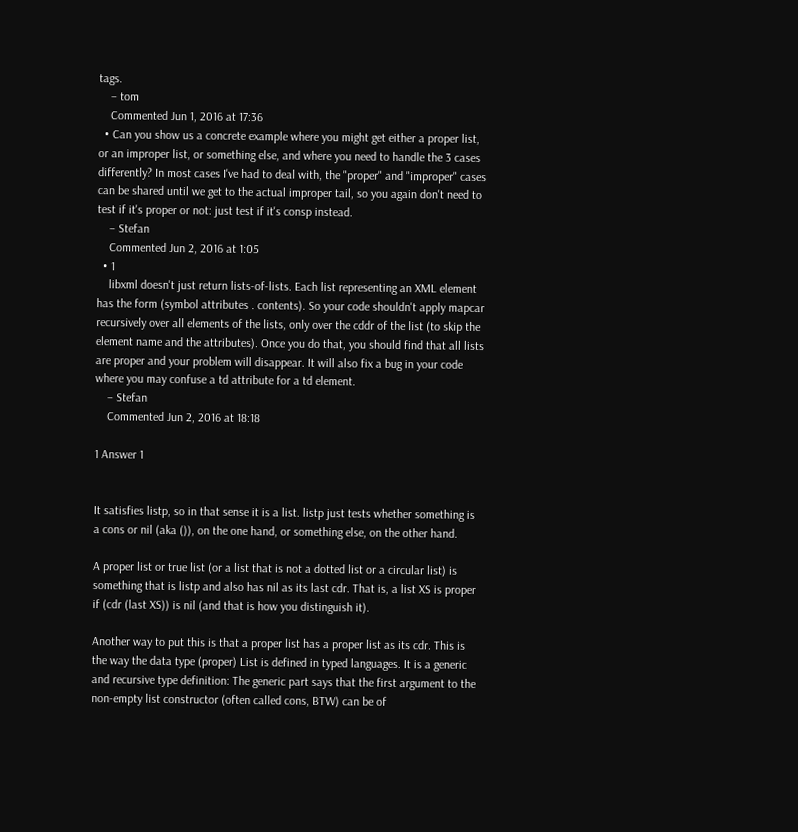tags.
    – tom
    Commented Jun 1, 2016 at 17:36
  • Can you show us a concrete example where you might get either a proper list, or an improper list, or something else, and where you need to handle the 3 cases differently? In most cases I've had to deal with, the "proper" and "improper" cases can be shared until we get to the actual improper tail, so you again don't need to test if it's proper or not: just test if it's consp instead.
    – Stefan
    Commented Jun 2, 2016 at 1:05
  • 1
    libxml doesn't just return lists-of-lists. Each list representing an XML element has the form (symbol attributes . contents). So your code shouldn't apply mapcar recursively over all elements of the lists, only over the cddr of the list (to skip the element name and the attributes). Once you do that, you should find that all lists are proper and your problem will disappear. It will also fix a bug in your code where you may confuse a td attribute for a td element.
    – Stefan
    Commented Jun 2, 2016 at 18:18

1 Answer 1


It satisfies listp, so in that sense it is a list. listp just tests whether something is a cons or nil (aka ()), on the one hand, or something else, on the other hand.

A proper list or true list (or a list that is not a dotted list or a circular list) is something that is listp and also has nil as its last cdr. That is, a list XS is proper if (cdr (last XS)) is nil (and that is how you distinguish it).

Another way to put this is that a proper list has a proper list as its cdr. This is the way the data type (proper) List is defined in typed languages. It is a generic and recursive type definition: The generic part says that the first argument to the non-empty list constructor (often called cons, BTW) can be of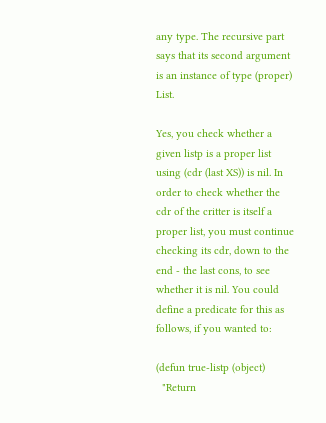any type. The recursive part says that its second argument is an instance of type (proper) List.

Yes, you check whether a given listp is a proper list using (cdr (last XS)) is nil. In order to check whether the cdr of the critter is itself a proper list, you must continue checking its cdr, down to the end - the last cons, to see whether it is nil. You could define a predicate for this as follows, if you wanted to:

(defun true-listp (object)
  "Return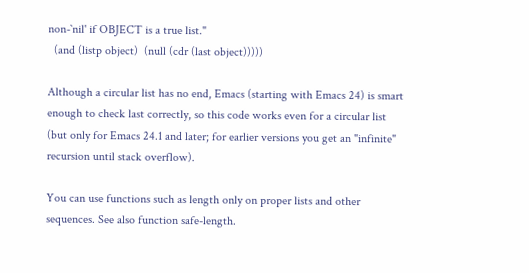non-`nil' if OBJECT is a true list."
  (and (listp object)  (null (cdr (last object)))))

Although a circular list has no end, Emacs (starting with Emacs 24) is smart enough to check last correctly, so this code works even for a circular list (but only for Emacs 24.1 and later; for earlier versions you get an "infinite" recursion until stack overflow).

You can use functions such as length only on proper lists and other sequences. See also function safe-length.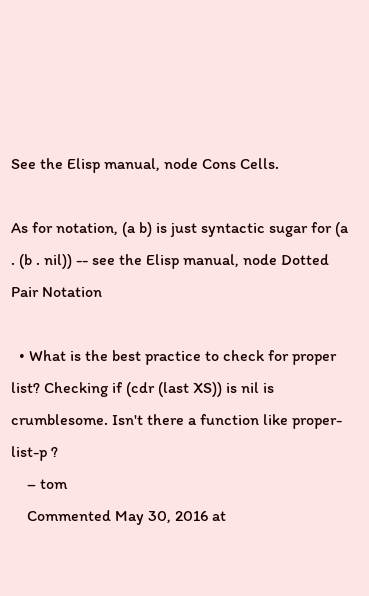See the Elisp manual, node Cons Cells.

As for notation, (a b) is just syntactic sugar for (a . (b . nil)) -- see the Elisp manual, node Dotted Pair Notation

  • What is the best practice to check for proper list? Checking if (cdr (last XS)) is nil is crumblesome. Isn't there a function like proper-list-p ?
    – tom
    Commented May 30, 2016 at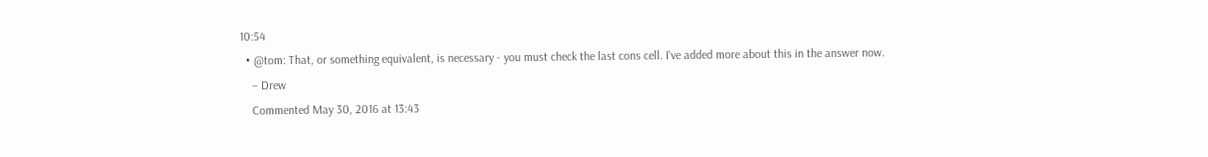10:54
  • @tom: That, or something equivalent, is necessary - you must check the last cons cell. I've added more about this in the answer now.
    – Drew
    Commented May 30, 2016 at 13:43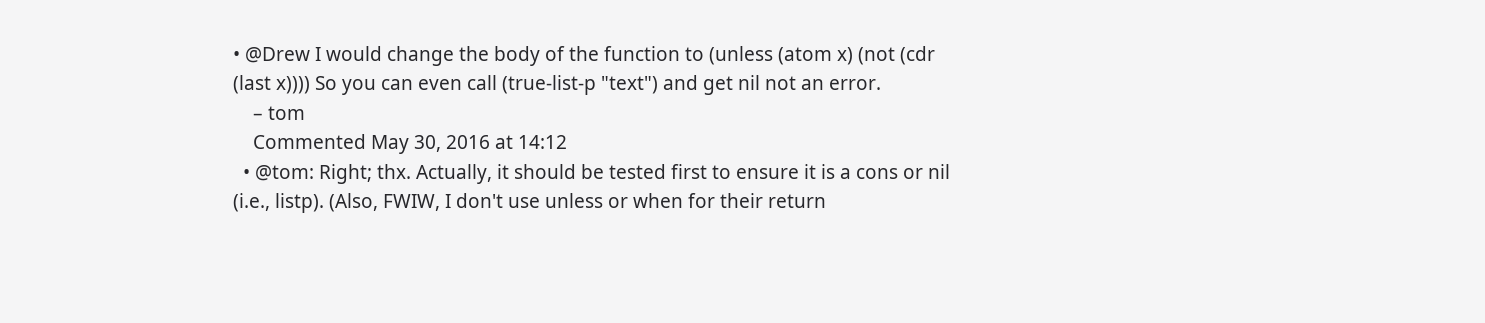• @Drew I would change the body of the function to (unless (atom x) (not (cdr (last x)))) So you can even call (true-list-p "text") and get nil not an error.
    – tom
    Commented May 30, 2016 at 14:12
  • @tom: Right; thx. Actually, it should be tested first to ensure it is a cons or nil (i.e., listp). (Also, FWIW, I don't use unless or when for their return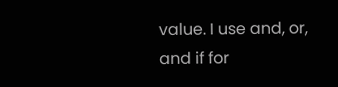value. I use and, or, and if for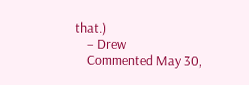that.)
    – Drew
    Commented May 30,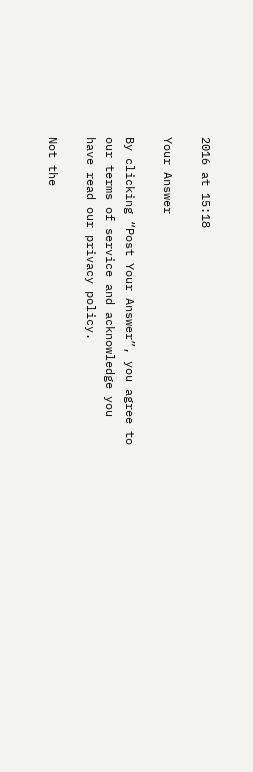2016 at 15:18

Your Answer

By clicking “Post Your Answer”, you agree to our terms of service and acknowledge you have read our privacy policy.

Not the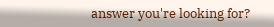answer you're looking for?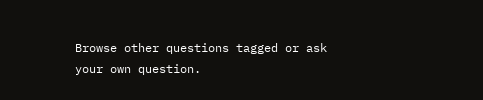Browse other questions tagged or ask your own question.